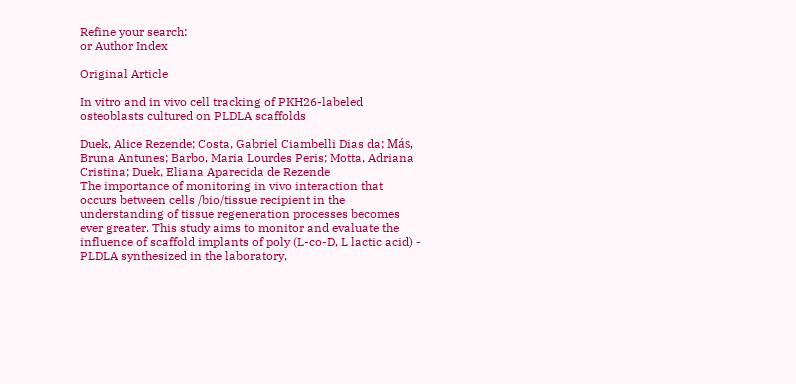Refine your search:
or Author Index

Original Article

In vitro and in vivo cell tracking of PKH26-labeled osteoblasts cultured on PLDLA scaffolds

Duek, Alice Rezende; Costa, Gabriel Ciambelli Dias da; Más, Bruna Antunes; Barbo, Maria Lourdes Peris; Motta, Adriana Cristina; Duek, Eliana Aparecida de Rezende
The importance of monitoring in vivo interaction that occurs between cells /bio/tissue recipient in the understanding of tissue regeneration processes becomes ever greater. This study aims to monitor and evaluate the influence of scaffold implants of poly (L-co-D, L lactic acid) - PLDLA synthesized in the laboratory,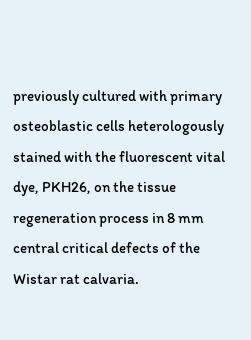previously cultured with primary osteoblastic cells heterologously stained with the fluorescent vital dye, PKH26, on the tissue regeneration process in 8 mm central critical defects of the Wistar rat calvaria.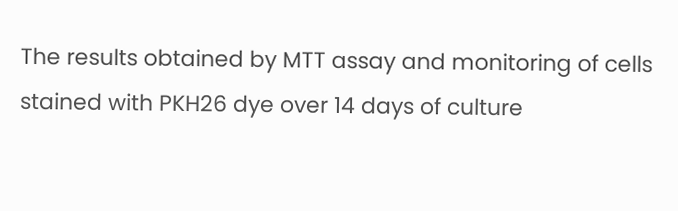The results obtained by MTT assay and monitoring of cells stained with PKH26 dye over 14 days of culture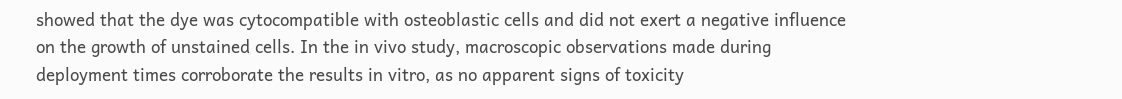showed that the dye was cytocompatible with osteoblastic cells and did not exert a negative influence on the growth of unstained cells. In the in vivo study, macroscopic observations made during deployment times corroborate the results in vitro, as no apparent signs of toxicity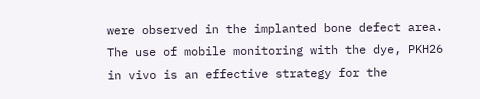were observed in the implanted bone defect area. The use of mobile monitoring with the dye, PKH26 in vivo is an effective strategy for the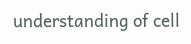understanding of cell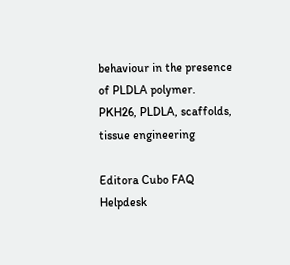behaviour in the presence of PLDLA polymer.
PKH26, PLDLA, scaffolds, tissue engineering

Editora Cubo FAQ Helpdesk